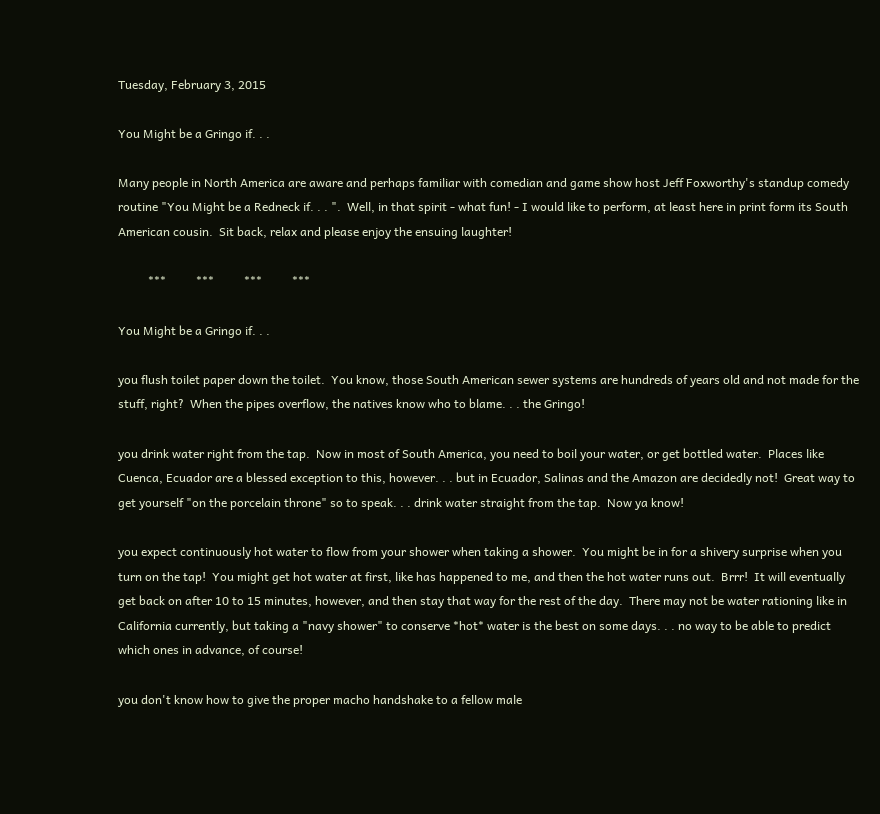Tuesday, February 3, 2015

You Might be a Gringo if. . .

Many people in North America are aware and perhaps familiar with comedian and game show host Jeff Foxworthy's standup comedy routine "You Might be a Redneck if. . . ".  Well, in that spirit - what fun! - I would like to perform, at least here in print form its South American cousin.  Sit back, relax and please enjoy the ensuing laughter!

          ***          ***          ***          ***

You Might be a Gringo if. . .

you flush toilet paper down the toilet.  You know, those South American sewer systems are hundreds of years old and not made for the stuff, right?  When the pipes overflow, the natives know who to blame. . . the Gringo!

you drink water right from the tap.  Now in most of South America, you need to boil your water, or get bottled water.  Places like Cuenca, Ecuador are a blessed exception to this, however. . . but in Ecuador, Salinas and the Amazon are decidedly not!  Great way to get yourself "on the porcelain throne" so to speak. . . drink water straight from the tap.  Now ya know!

you expect continuously hot water to flow from your shower when taking a shower.  You might be in for a shivery surprise when you turn on the tap!  You might get hot water at first, like has happened to me, and then the hot water runs out.  Brrr!  It will eventually get back on after 10 to 15 minutes, however, and then stay that way for the rest of the day.  There may not be water rationing like in California currently, but taking a "navy shower" to conserve *hot* water is the best on some days. . . no way to be able to predict which ones in advance, of course!

you don't know how to give the proper macho handshake to a fellow male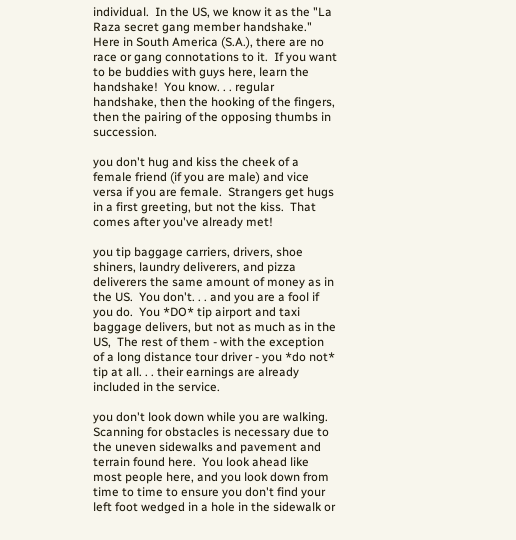individual.  In the US, we know it as the "La Raza secret gang member handshake."  Here in South America (S.A.), there are no race or gang connotations to it.  If you want to be buddies with guys here, learn the handshake!  You know. . . regular handshake, then the hooking of the fingers, then the pairing of the opposing thumbs in succession.

you don't hug and kiss the cheek of a female friend (if you are male) and vice versa if you are female.  Strangers get hugs in a first greeting, but not the kiss.  That comes after you've already met!

you tip baggage carriers, drivers, shoe shiners, laundry deliverers, and pizza deliverers the same amount of money as in the US.  You don't. . . and you are a fool if you do.  You *DO* tip airport and taxi baggage delivers, but not as much as in the US,  The rest of them - with the exception of a long distance tour driver - you *do not* tip at all. . . their earnings are already included in the service.

you don't look down while you are walking.  Scanning for obstacles is necessary due to the uneven sidewalks and pavement and terrain found here.  You look ahead like most people here, and you look down from time to time to ensure you don't find your left foot wedged in a hole in the sidewalk or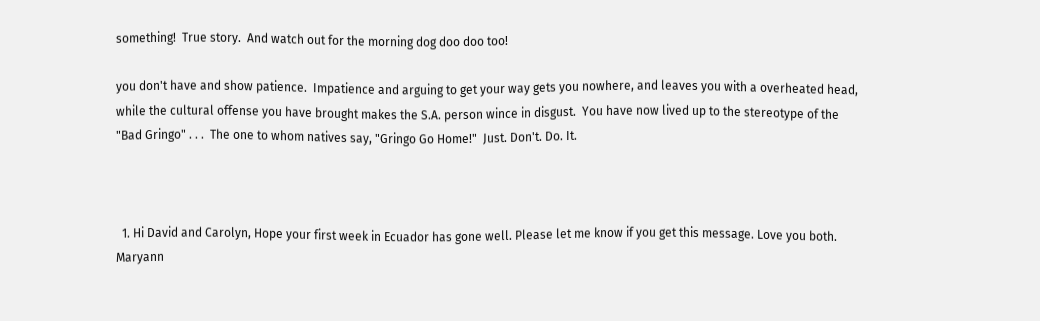something!  True story.  And watch out for the morning dog doo doo too!

you don't have and show patience.  Impatience and arguing to get your way gets you nowhere, and leaves you with a overheated head, while the cultural offense you have brought makes the S.A. person wince in disgust.  You have now lived up to the stereotype of the  "Bad Gringo" . . .  The one to whom natives say, "Gringo Go Home!"  Just. Don't. Do. It.



  1. Hi David and Carolyn, Hope your first week in Ecuador has gone well. Please let me know if you get this message. Love you both. Maryann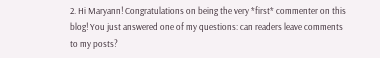2. Hi Maryann! Congratulations on being the very *first* commenter on this blog! You just answered one of my questions: can readers leave comments to my posts?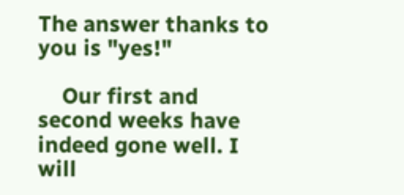The answer thanks to you is "yes!"

    Our first and second weeks have indeed gone well. I will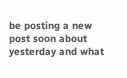be posting a new post soon about yesterday and what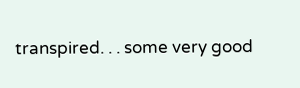transpired. . . some very good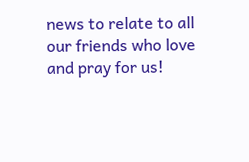news to relate to all our friends who love and pray for us!